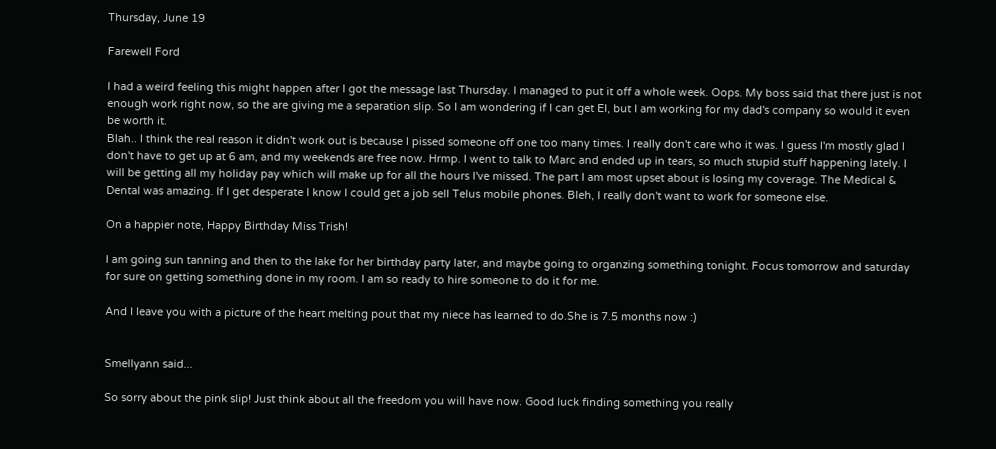Thursday, June 19

Farewell Ford

I had a weird feeling this might happen after I got the message last Thursday. I managed to put it off a whole week. Oops. My boss said that there just is not enough work right now, so the are giving me a separation slip. So I am wondering if I can get EI, but I am working for my dad's company so would it even be worth it.
Blah.. I think the real reason it didn't work out is because I pissed someone off one too many times. I really don't care who it was. I guess I'm mostly glad I don't have to get up at 6 am, and my weekends are free now. Hrmp. I went to talk to Marc and ended up in tears, so much stupid stuff happening lately. I will be getting all my holiday pay which will make up for all the hours I've missed. The part I am most upset about is losing my coverage. The Medical & Dental was amazing. If I get desperate I know I could get a job sell Telus mobile phones. Bleh, I really don't want to work for someone else.

On a happier note, Happy Birthday Miss Trish!

I am going sun tanning and then to the lake for her birthday party later, and maybe going to organzing something tonight. Focus tomorrow and saturday for sure on getting something done in my room. I am so ready to hire someone to do it for me.

And I leave you with a picture of the heart melting pout that my niece has learned to do.She is 7.5 months now :)


Smellyann said...

So sorry about the pink slip! Just think about all the freedom you will have now. Good luck finding something you really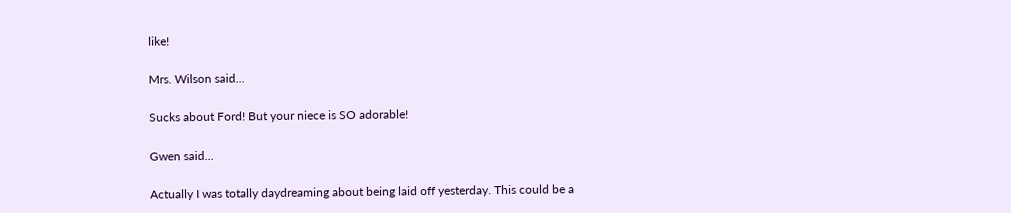like!

Mrs. Wilson said...

Sucks about Ford! But your niece is SO adorable!

Gwen said...

Actually I was totally daydreaming about being laid off yesterday. This could be a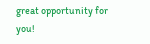great opportunity for you!